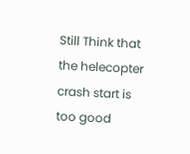Still Think that the helecopter crash start is too good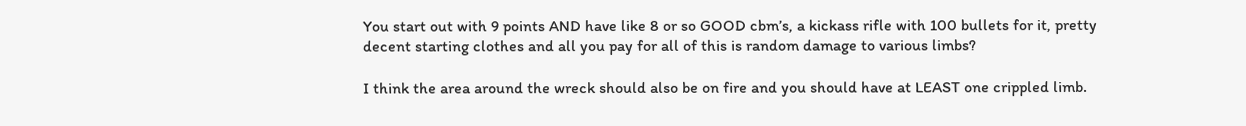You start out with 9 points AND have like 8 or so GOOD cbm’s, a kickass rifle with 100 bullets for it, pretty decent starting clothes and all you pay for all of this is random damage to various limbs?

I think the area around the wreck should also be on fire and you should have at LEAST one crippled limb.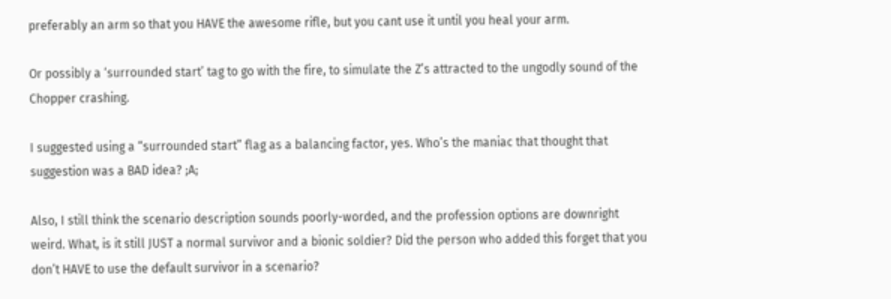preferably an arm so that you HAVE the awesome rifle, but you cant use it until you heal your arm.

Or possibly a ‘surrounded start’ tag to go with the fire, to simulate the Z’s attracted to the ungodly sound of the Chopper crashing.

I suggested using a “surrounded start” flag as a balancing factor, yes. Who’s the maniac that thought that suggestion was a BAD idea? ;A;

Also, I still think the scenario description sounds poorly-worded, and the profession options are downright weird. What, is it still JUST a normal survivor and a bionic soldier? Did the person who added this forget that you don’t HAVE to use the default survivor in a scenario?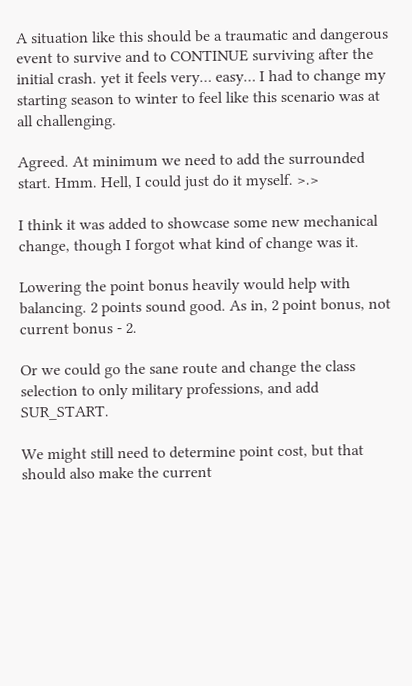A situation like this should be a traumatic and dangerous event to survive and to CONTINUE surviving after the initial crash. yet it feels very… easy… I had to change my starting season to winter to feel like this scenario was at all challenging.

Agreed. At minimum we need to add the surrounded start. Hmm. Hell, I could just do it myself. >.>

I think it was added to showcase some new mechanical change, though I forgot what kind of change was it.

Lowering the point bonus heavily would help with balancing. 2 points sound good. As in, 2 point bonus, not current bonus - 2.

Or we could go the sane route and change the class selection to only military professions, and add SUR_START.

We might still need to determine point cost, but that should also make the current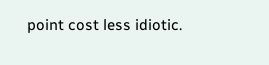point cost less idiotic.